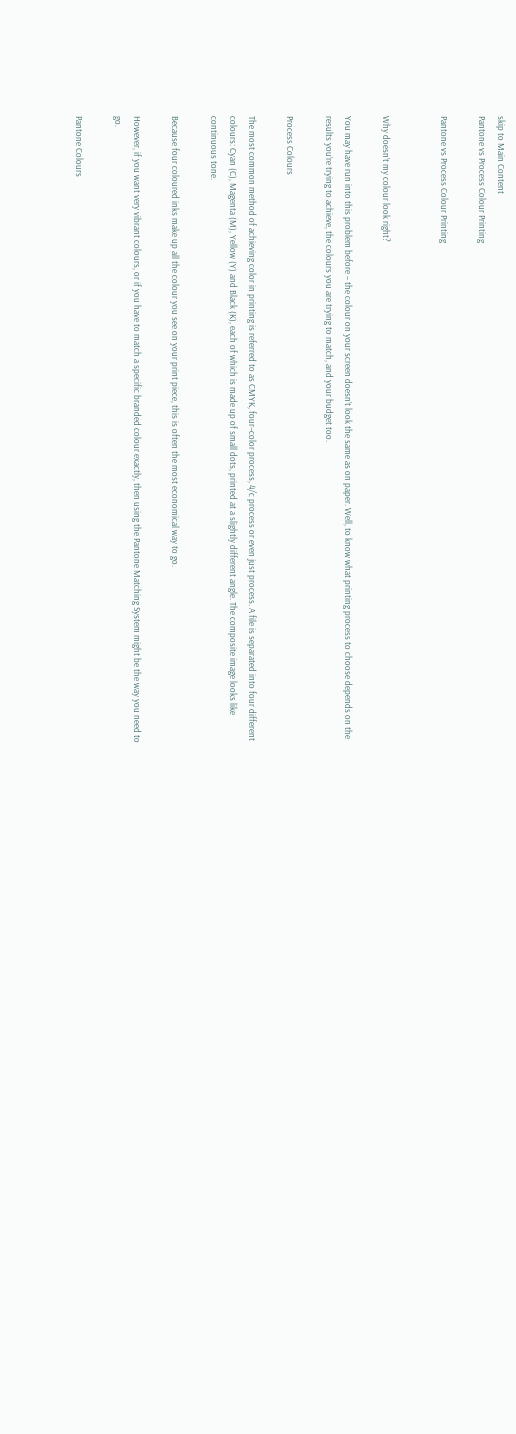skip to Main Content
Pantone vs Process Colour Printing

Pantone vs Process Colour Printing


Why doesn’t my colour look right?

You may have run into this problem before – the colour on your screen doesn’t look the same as on paper. Well, to know what printing process to choose depends on the results you’re trying to achieve, the colours you are trying to match, and your budget too.

Process Colours

The most common method of achieving color in printing is referred to as CMYK, four–color process, 4/c process or even just process. A file is separated into four different colours: Cyan (C), Magenta (M), Yellow (Y) and Black (K), each of which is made up of small dots, printed at a slightly different angle. The composite image looks like continuous tone.

Because four coloured inks make up all the colour you see on your print piece, this is often the most economical way to go.

However, if you want very vibrant colours, or if you have to match a specific branded colour exactly, then using the Pantone Matching System might be the way you need to go.

Pantone Colours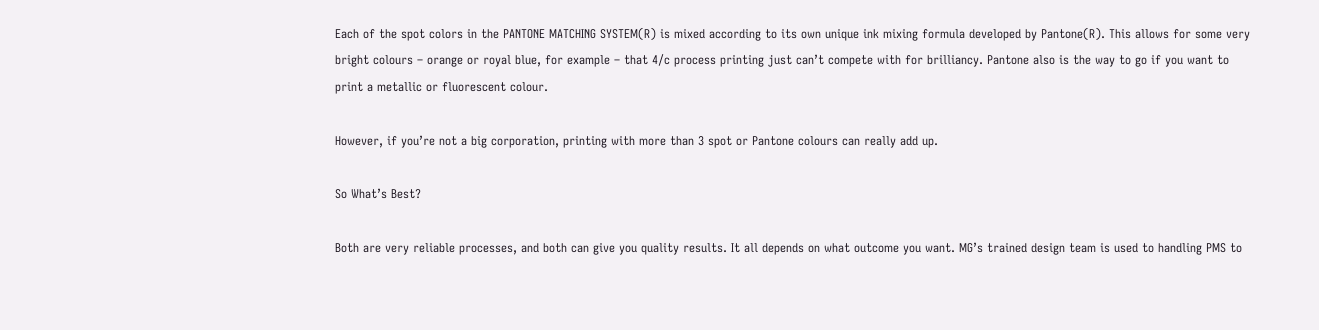Each of the spot colors in the PANTONE MATCHING SYSTEM(R) is mixed according to its own unique ink mixing formula developed by Pantone(R). This allows for some very bright colours – orange or royal blue, for example – that 4/c process printing just can’t compete with for brilliancy. Pantone also is the way to go if you want to print a metallic or fluorescent colour.

However, if you’re not a big corporation, printing with more than 3 spot or Pantone colours can really add up.

So What’s Best?

Both are very reliable processes, and both can give you quality results. It all depends on what outcome you want. MG’s trained design team is used to handling PMS to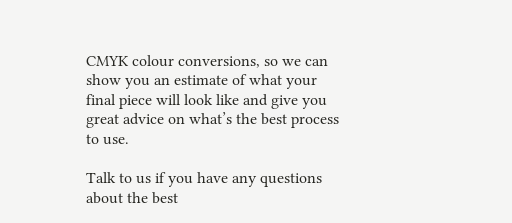CMYK colour conversions, so we can show you an estimate of what your final piece will look like and give you great advice on what’s the best process to use.

Talk to us if you have any questions about the best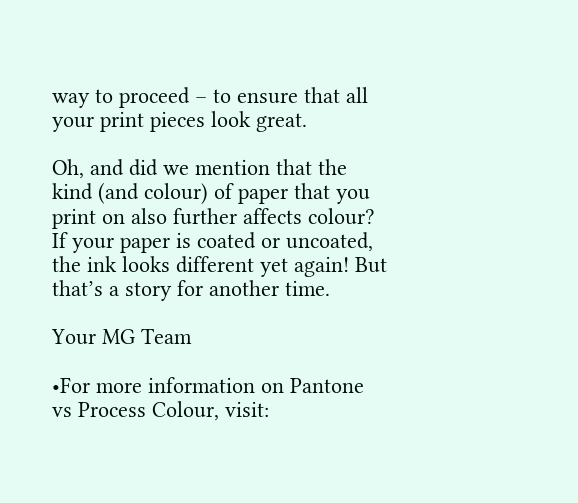way to proceed – to ensure that all your print pieces look great.

Oh, and did we mention that the kind (and colour) of paper that you print on also further affects colour? If your paper is coated or uncoated, the ink looks different yet again! But that’s a story for another time.

Your MG Team

•For more information on Pantone vs Process Colour, visit: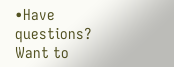•Have questions? Want to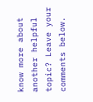know more about another helpful topic? Leave your comments below.